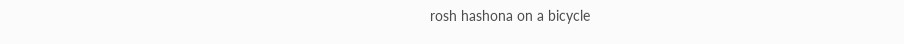rosh hashona on a bicycle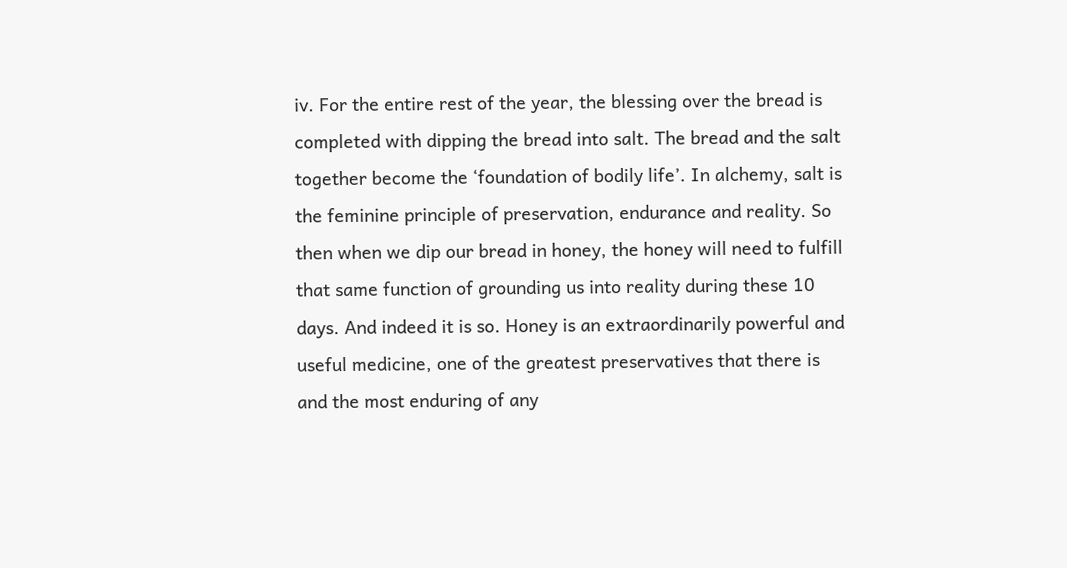iv. For the entire rest of the year, the blessing over the bread is completed with dipping the bread into salt. The bread and the salt together become the ‘foundation of bodily life’. In alchemy, salt is the feminine principle of preservation, endurance and reality. So then when we dip our bread in honey, the honey will need to fulfill that same function of grounding us into reality during these 10 days. And indeed it is so. Honey is an extraordinarily powerful and useful medicine, one of the greatest preservatives that there is and the most enduring of any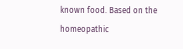known food. Based on the homeopathic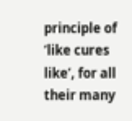principle of ‘like cures like’, for all their many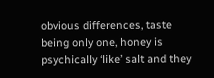obvious differences, taste being only one, honey is psychically ‘like’ salt and they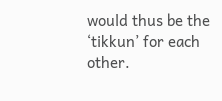would thus be the ‘tikkun’ for each other.